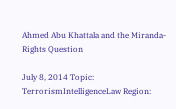Ahmed Abu Khattala and the Miranda-Rights Question

July 8, 2014 Topic: TerrorismIntelligenceLaw Region: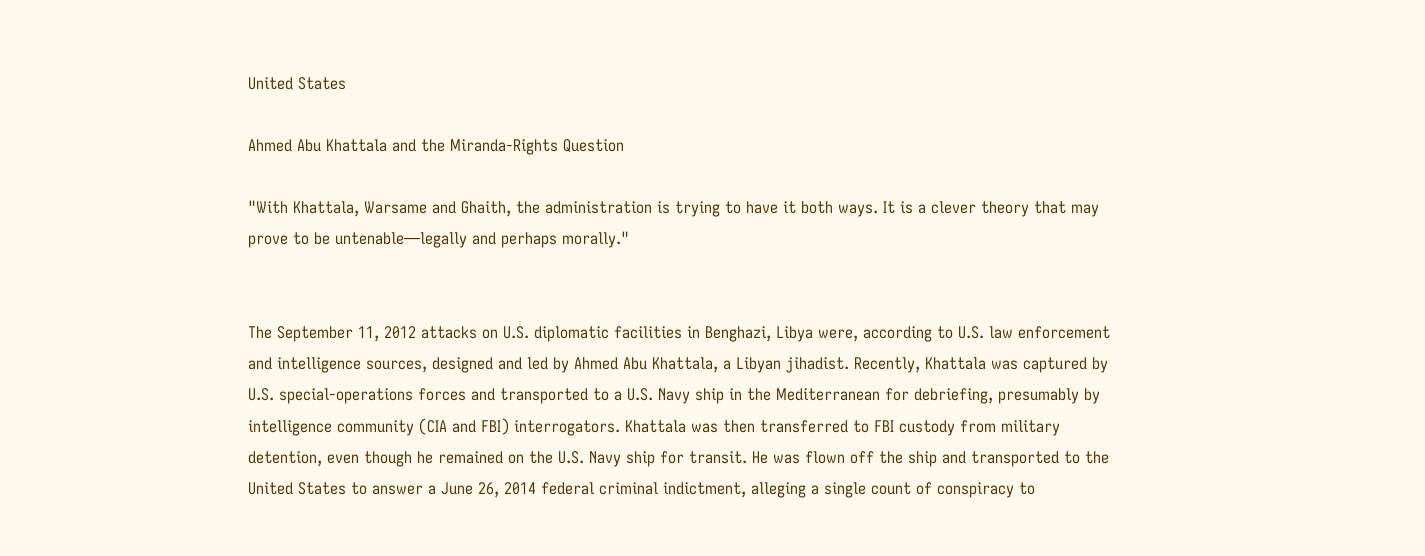United States

Ahmed Abu Khattala and the Miranda-Rights Question

"With Khattala, Warsame and Ghaith, the administration is trying to have it both ways. It is a clever theory that may prove to be untenable—legally and perhaps morally."


The September 11, 2012 attacks on U.S. diplomatic facilities in Benghazi, Libya were, according to U.S. law enforcement and intelligence sources, designed and led by Ahmed Abu Khattala, a Libyan jihadist. Recently, Khattala was captured by U.S. special-operations forces and transported to a U.S. Navy ship in the Mediterranean for debriefing, presumably by intelligence community (CIA and FBI) interrogators. Khattala was then transferred to FBI custody from military detention, even though he remained on the U.S. Navy ship for transit. He was flown off the ship and transported to the United States to answer a June 26, 2014 federal criminal indictment, alleging a single count of conspiracy to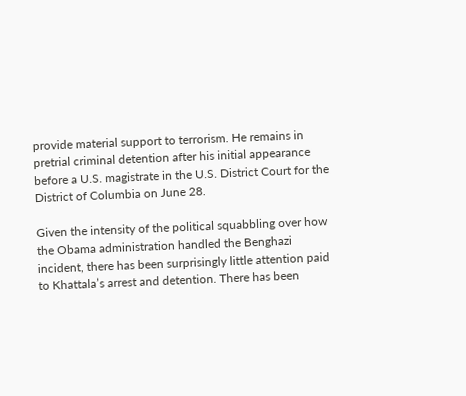provide material support to terrorism. He remains in pretrial criminal detention after his initial appearance before a U.S. magistrate in the U.S. District Court for the District of Columbia on June 28.

Given the intensity of the political squabbling over how the Obama administration handled the Benghazi incident, there has been surprisingly little attention paid to Khattala’s arrest and detention. There has been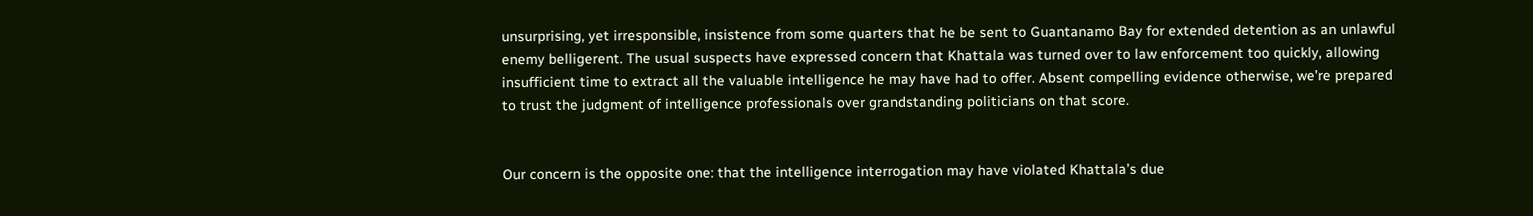unsurprising, yet irresponsible, insistence from some quarters that he be sent to Guantanamo Bay for extended detention as an unlawful enemy belligerent. The usual suspects have expressed concern that Khattala was turned over to law enforcement too quickly, allowing insufficient time to extract all the valuable intelligence he may have had to offer. Absent compelling evidence otherwise, we’re prepared to trust the judgment of intelligence professionals over grandstanding politicians on that score.


Our concern is the opposite one: that the intelligence interrogation may have violated Khattala’s due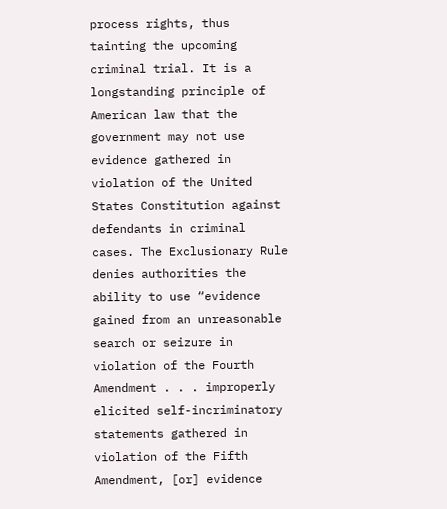process rights, thus tainting the upcoming criminal trial. It is a longstanding principle of American law that the government may not use evidence gathered in violation of the United States Constitution against defendants in criminal cases. The Exclusionary Rule denies authorities the ability to use “evidence gained from an unreasonable search or seizure in violation of the Fourth Amendment . . . improperly elicited self-incriminatory statements gathered in violation of the Fifth Amendment, [or] evidence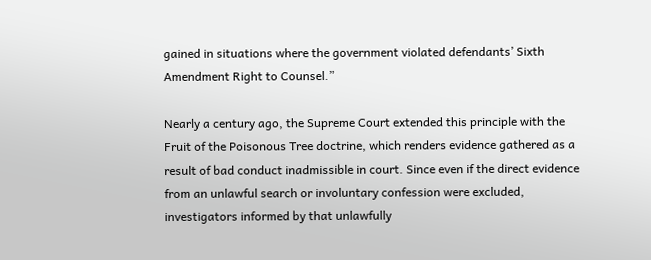gained in situations where the government violated defendants’ Sixth Amendment Right to Counsel.”

Nearly a century ago, the Supreme Court extended this principle with the Fruit of the Poisonous Tree doctrine, which renders evidence gathered as a result of bad conduct inadmissible in court. Since even if the direct evidence from an unlawful search or involuntary confession were excluded, investigators informed by that unlawfully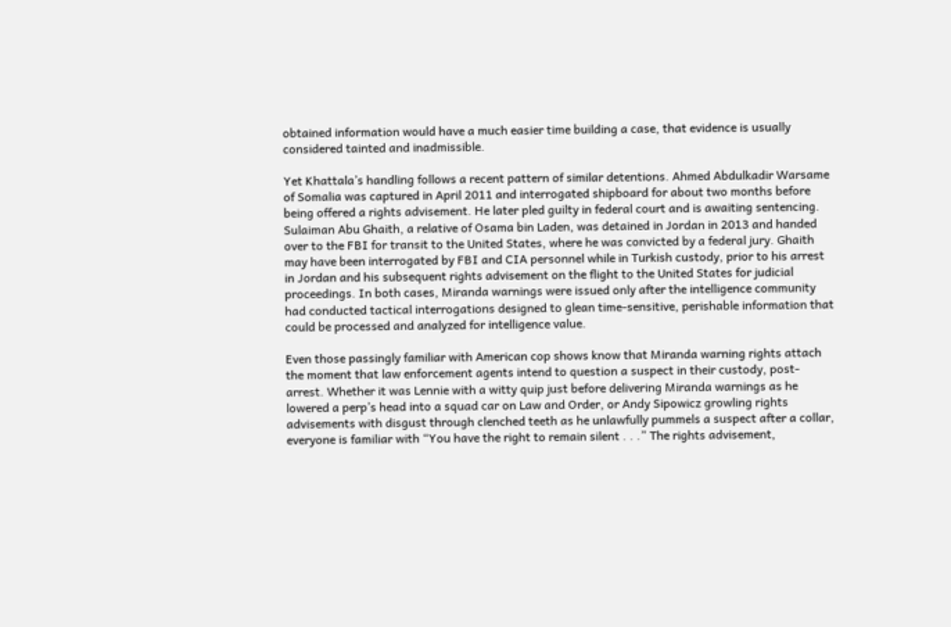obtained information would have a much easier time building a case, that evidence is usually considered tainted and inadmissible.

Yet Khattala’s handling follows a recent pattern of similar detentions. Ahmed Abdulkadir Warsame of Somalia was captured in April 2011 and interrogated shipboard for about two months before being offered a rights advisement. He later pled guilty in federal court and is awaiting sentencing. Sulaiman Abu Ghaith, a relative of Osama bin Laden, was detained in Jordan in 2013 and handed over to the FBI for transit to the United States, where he was convicted by a federal jury. Ghaith may have been interrogated by FBI and CIA personnel while in Turkish custody, prior to his arrest in Jordan and his subsequent rights advisement on the flight to the United States for judicial proceedings. In both cases, Miranda warnings were issued only after the intelligence community had conducted tactical interrogations designed to glean time-sensitive, perishable information that could be processed and analyzed for intelligence value.

Even those passingly familiar with American cop shows know that Miranda warning rights attach the moment that law enforcement agents intend to question a suspect in their custody, post-arrest. Whether it was Lennie with a witty quip just before delivering Miranda warnings as he lowered a perp’s head into a squad car on Law and Order, or Andy Sipowicz growling rights advisements with disgust through clenched teeth as he unlawfully pummels a suspect after a collar, everyone is familiar with “You have the right to remain silent . . .” The rights advisement,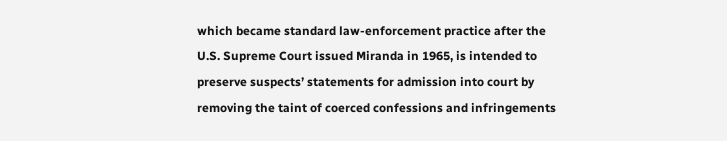which became standard law-enforcement practice after the U.S. Supreme Court issued Miranda in 1965, is intended to preserve suspects’ statements for admission into court by removing the taint of coerced confessions and infringements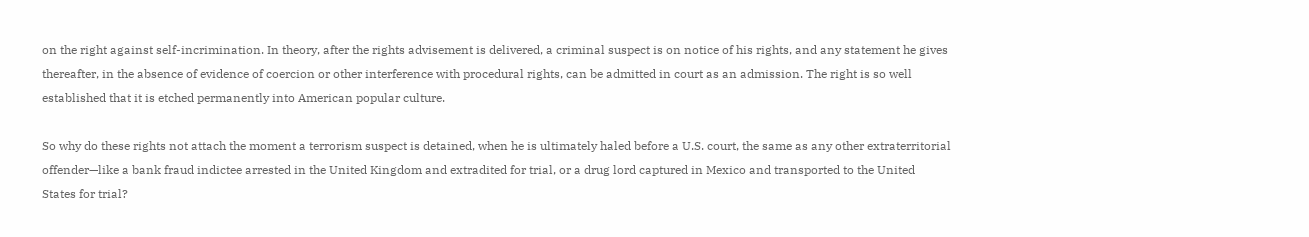on the right against self-incrimination. In theory, after the rights advisement is delivered, a criminal suspect is on notice of his rights, and any statement he gives thereafter, in the absence of evidence of coercion or other interference with procedural rights, can be admitted in court as an admission. The right is so well established that it is etched permanently into American popular culture.

So why do these rights not attach the moment a terrorism suspect is detained, when he is ultimately haled before a U.S. court, the same as any other extraterritorial offender—like a bank fraud indictee arrested in the United Kingdom and extradited for trial, or a drug lord captured in Mexico and transported to the United States for trial?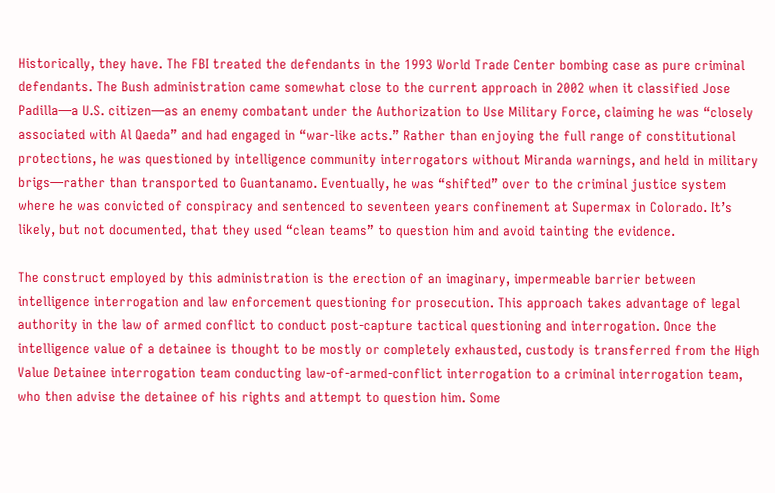Historically, they have. The FBI treated the defendants in the 1993 World Trade Center bombing case as pure criminal defendants. The Bush administration came somewhat close to the current approach in 2002 when it classified Jose Padilla—a U.S. citizen—as an enemy combatant under the Authorization to Use Military Force, claiming he was “closely associated with Al Qaeda” and had engaged in “war-like acts.” Rather than enjoying the full range of constitutional protections, he was questioned by intelligence community interrogators without Miranda warnings, and held in military brigs—rather than transported to Guantanamo. Eventually, he was “shifted” over to the criminal justice system where he was convicted of conspiracy and sentenced to seventeen years confinement at Supermax in Colorado. It’s likely, but not documented, that they used “clean teams” to question him and avoid tainting the evidence.

The construct employed by this administration is the erection of an imaginary, impermeable barrier between intelligence interrogation and law enforcement questioning for prosecution. This approach takes advantage of legal authority in the law of armed conflict to conduct post-capture tactical questioning and interrogation. Once the intelligence value of a detainee is thought to be mostly or completely exhausted, custody is transferred from the High Value Detainee interrogation team conducting law-of-armed-conflict interrogation to a criminal interrogation team, who then advise the detainee of his rights and attempt to question him. Some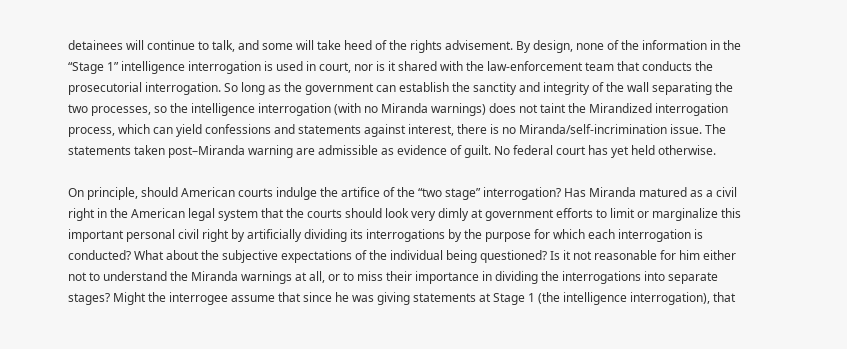detainees will continue to talk, and some will take heed of the rights advisement. By design, none of the information in the “Stage 1” intelligence interrogation is used in court, nor is it shared with the law-enforcement team that conducts the prosecutorial interrogation. So long as the government can establish the sanctity and integrity of the wall separating the two processes, so the intelligence interrogation (with no Miranda warnings) does not taint the Mirandized interrogation process, which can yield confessions and statements against interest, there is no Miranda/self-incrimination issue. The statements taken post–Miranda warning are admissible as evidence of guilt. No federal court has yet held otherwise.

On principle, should American courts indulge the artifice of the “two stage” interrogation? Has Miranda matured as a civil right in the American legal system that the courts should look very dimly at government efforts to limit or marginalize this important personal civil right by artificially dividing its interrogations by the purpose for which each interrogation is conducted? What about the subjective expectations of the individual being questioned? Is it not reasonable for him either not to understand the Miranda warnings at all, or to miss their importance in dividing the interrogations into separate stages? Might the interrogee assume that since he was giving statements at Stage 1 (the intelligence interrogation), that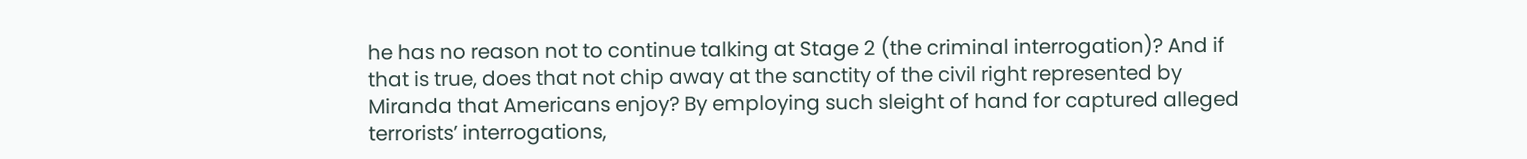he has no reason not to continue talking at Stage 2 (the criminal interrogation)? And if that is true, does that not chip away at the sanctity of the civil right represented by Miranda that Americans enjoy? By employing such sleight of hand for captured alleged terrorists’ interrogations,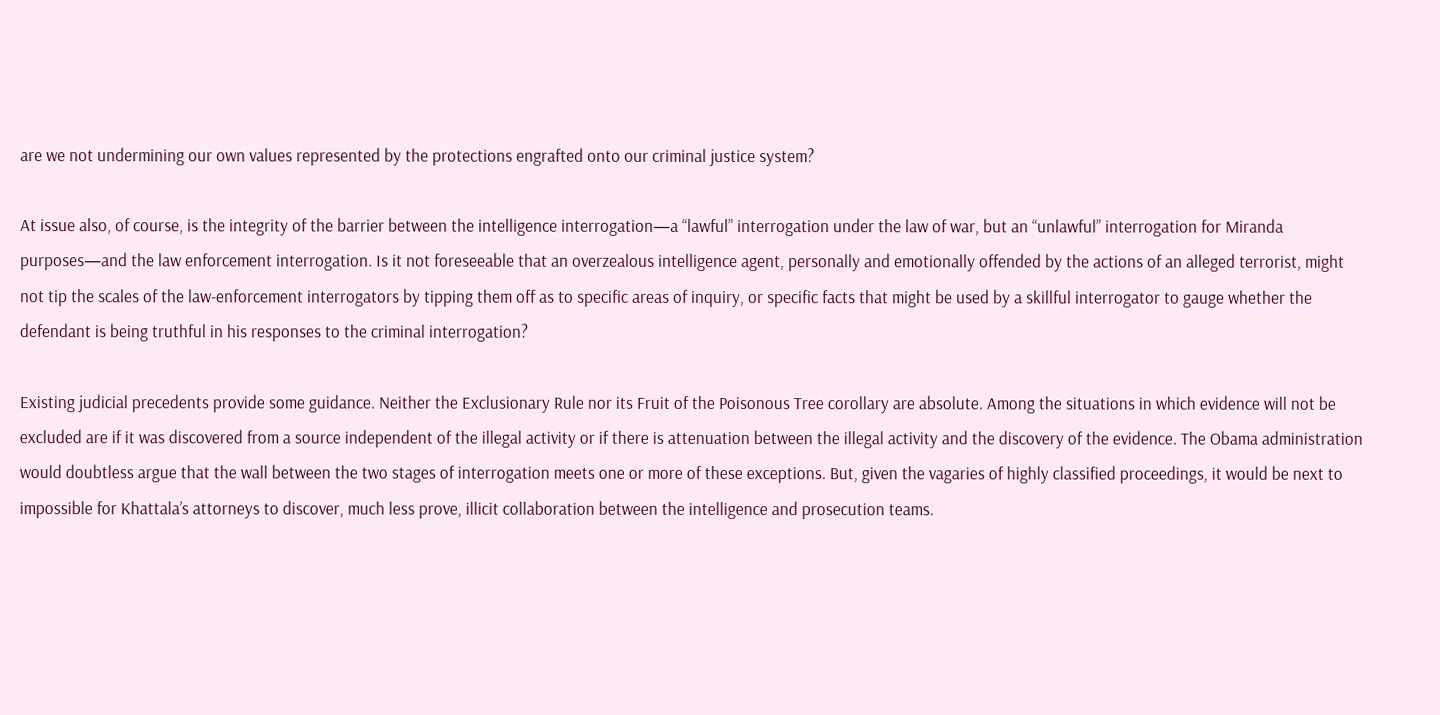are we not undermining our own values represented by the protections engrafted onto our criminal justice system?

At issue also, of course, is the integrity of the barrier between the intelligence interrogation—a “lawful” interrogation under the law of war, but an “unlawful” interrogation for Miranda purposes—and the law enforcement interrogation. Is it not foreseeable that an overzealous intelligence agent, personally and emotionally offended by the actions of an alleged terrorist, might not tip the scales of the law-enforcement interrogators by tipping them off as to specific areas of inquiry, or specific facts that might be used by a skillful interrogator to gauge whether the defendant is being truthful in his responses to the criminal interrogation?

Existing judicial precedents provide some guidance. Neither the Exclusionary Rule nor its Fruit of the Poisonous Tree corollary are absolute. Among the situations in which evidence will not be excluded are if it was discovered from a source independent of the illegal activity or if there is attenuation between the illegal activity and the discovery of the evidence. The Obama administration would doubtless argue that the wall between the two stages of interrogation meets one or more of these exceptions. But, given the vagaries of highly classified proceedings, it would be next to impossible for Khattala’s attorneys to discover, much less prove, illicit collaboration between the intelligence and prosecution teams.